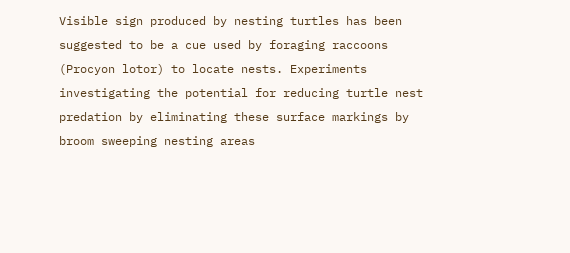Visible sign produced by nesting turtles has been suggested to be a cue used by foraging raccoons (Procyon lotor) to locate nests. Experiments investigating the potential for reducing turtle nest predation by eliminating these surface markings by broom sweeping nesting areas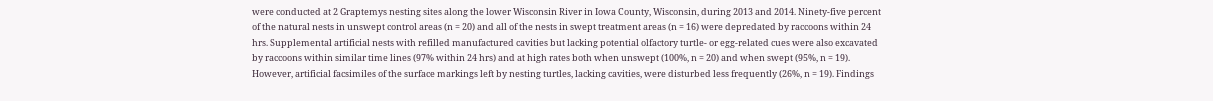were conducted at 2 Graptemys nesting sites along the lower Wisconsin River in Iowa County, Wisconsin, during 2013 and 2014. Ninety-five percent of the natural nests in unswept control areas (n = 20) and all of the nests in swept treatment areas (n = 16) were depredated by raccoons within 24 hrs. Supplemental artificial nests with refilled manufactured cavities but lacking potential olfactory turtle- or egg-related cues were also excavated by raccoons within similar time lines (97% within 24 hrs) and at high rates both when unswept (100%, n = 20) and when swept (95%, n = 19). However, artificial facsimiles of the surface markings left by nesting turtles, lacking cavities, were disturbed less frequently (26%, n = 19). Findings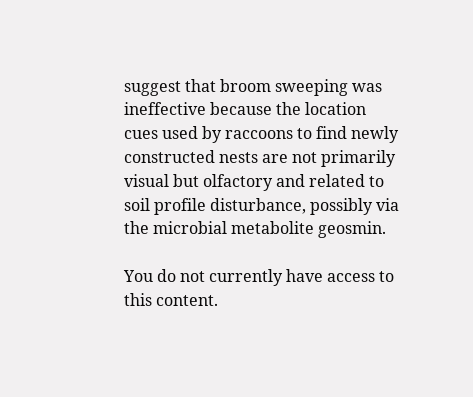suggest that broom sweeping was ineffective because the location cues used by raccoons to find newly constructed nests are not primarily visual but olfactory and related to soil profile disturbance, possibly via the microbial metabolite geosmin.

You do not currently have access to this content.